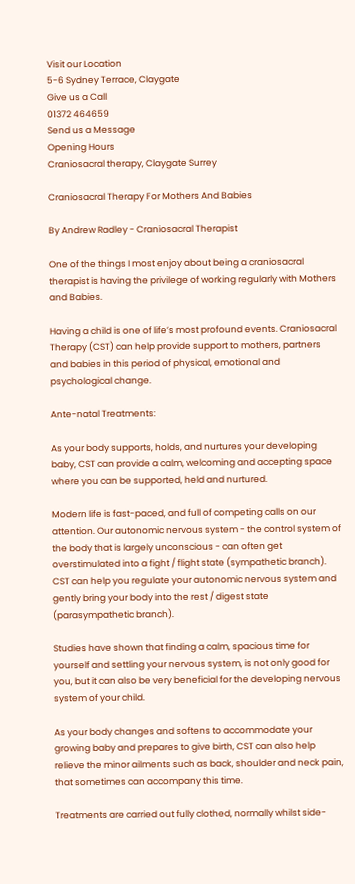Visit our Location
5-6 Sydney Terrace, Claygate
Give us a Call
01372 464659
Send us a Message
Opening Hours
Craniosacral therapy, Claygate Surrey

Craniosacral Therapy For Mothers And Babies

By Andrew Radley - Craniosacral Therapist

One of the things I most enjoy about being a craniosacral therapist is having the privilege of working regularly with Mothers and Babies.

Having a child is one of life’s most profound events. Craniosacral Therapy (CST) can help provide support to mothers, partners and babies in this period of physical, emotional and psychological change.

Ante-natal Treatments:

As your body supports, holds, and nurtures your developing baby, CST can provide a calm, welcoming and accepting space where you can be supported, held and nurtured.

Modern life is fast-paced, and full of competing calls on our attention. Our autonomic nervous system - the control system of the body that is largely unconscious - can often get overstimulated into a fight / flight state (sympathetic branch). CST can help you regulate your autonomic nervous system and gently bring your body into the rest / digest state (parasympathetic branch).

Studies have shown that finding a calm, spacious time for yourself and settling your nervous system, is not only good for you, but it can also be very beneficial for the developing nervous system of your child.

As your body changes and softens to accommodate your growing baby and prepares to give birth, CST can also help relieve the minor ailments such as back, shoulder and neck pain, that sometimes can accompany this time.

Treatments are carried out fully clothed, normally whilst side-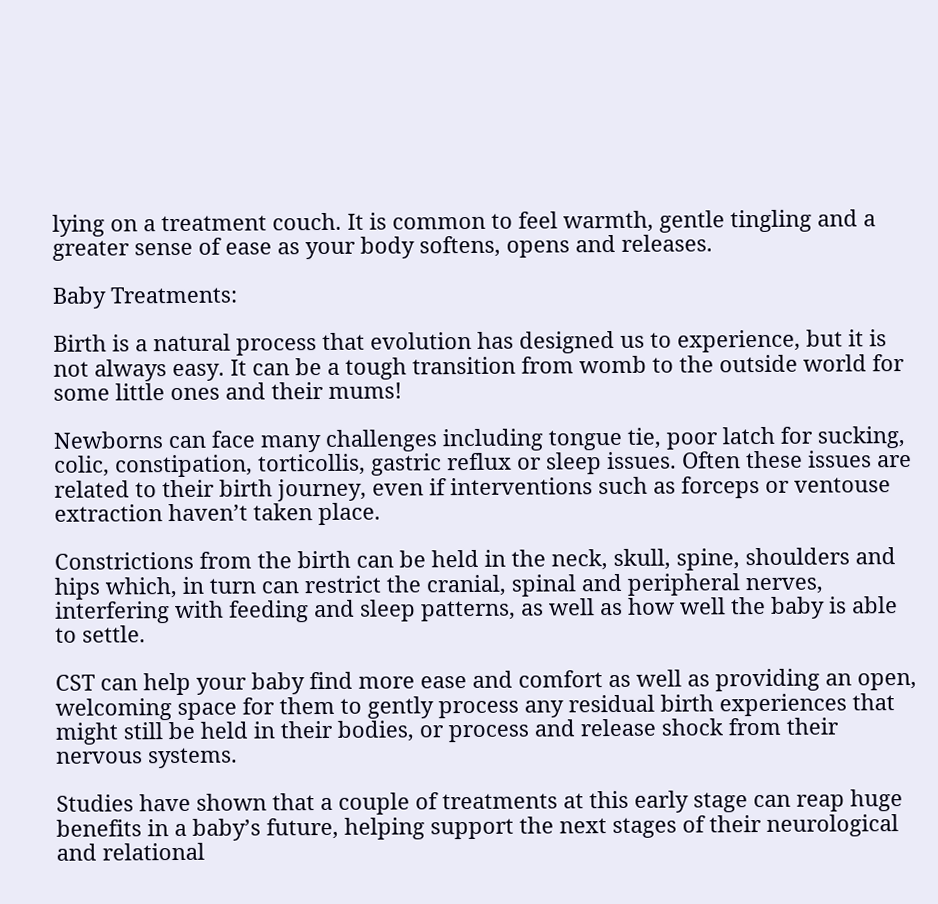lying on a treatment couch. It is common to feel warmth, gentle tingling and a greater sense of ease as your body softens, opens and releases.

Baby Treatments:

Birth is a natural process that evolution has designed us to experience, but it is not always easy. It can be a tough transition from womb to the outside world for some little ones and their mums!

Newborns can face many challenges including tongue tie, poor latch for sucking, colic, constipation, torticollis, gastric reflux or sleep issues. Often these issues are related to their birth journey, even if interventions such as forceps or ventouse extraction haven’t taken place.

Constrictions from the birth can be held in the neck, skull, spine, shoulders and hips which, in turn can restrict the cranial, spinal and peripheral nerves, interfering with feeding and sleep patterns, as well as how well the baby is able to settle.

CST can help your baby find more ease and comfort as well as providing an open, welcoming space for them to gently process any residual birth experiences that might still be held in their bodies, or process and release shock from their nervous systems.

Studies have shown that a couple of treatments at this early stage can reap huge benefits in a baby’s future, helping support the next stages of their neurological and relational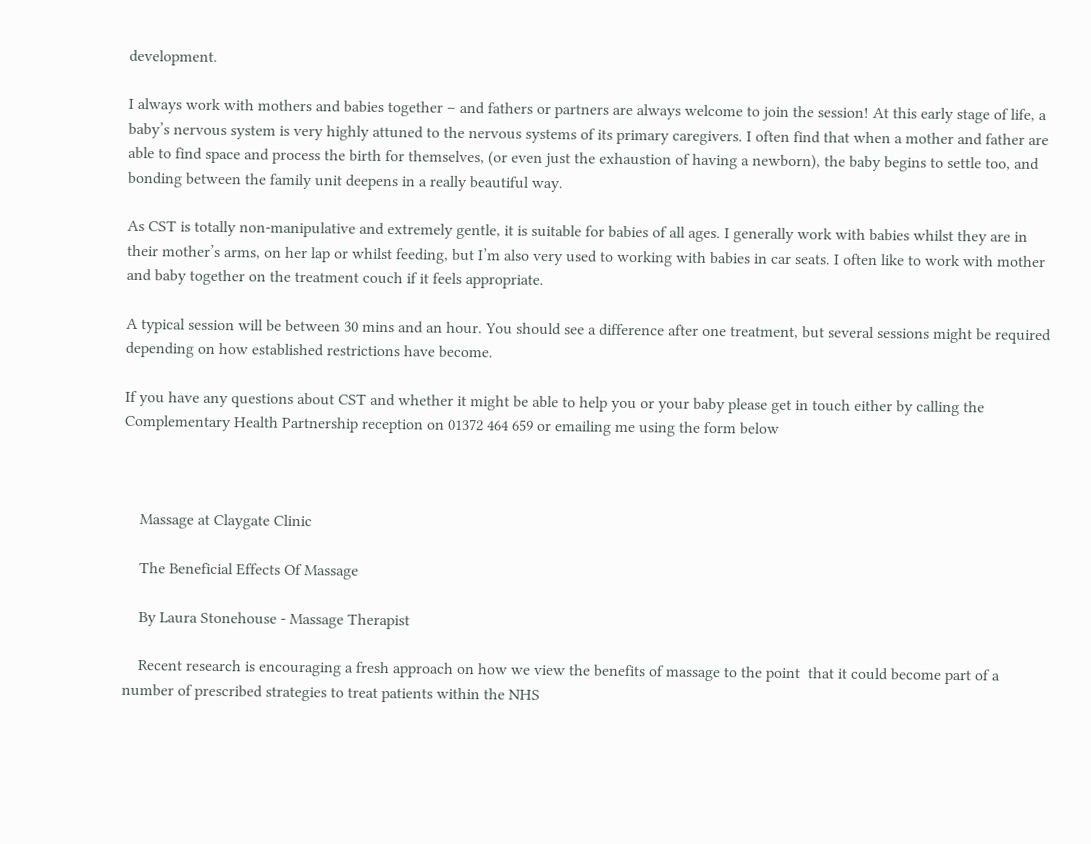development.

I always work with mothers and babies together – and fathers or partners are always welcome to join the session! At this early stage of life, a baby’s nervous system is very highly attuned to the nervous systems of its primary caregivers. I often find that when a mother and father are able to find space and process the birth for themselves, (or even just the exhaustion of having a newborn), the baby begins to settle too, and bonding between the family unit deepens in a really beautiful way.

As CST is totally non-manipulative and extremely gentle, it is suitable for babies of all ages. I generally work with babies whilst they are in their mother’s arms, on her lap or whilst feeding, but I’m also very used to working with babies in car seats. I often like to work with mother and baby together on the treatment couch if it feels appropriate.

A typical session will be between 30 mins and an hour. You should see a difference after one treatment, but several sessions might be required depending on how established restrictions have become.

If you have any questions about CST and whether it might be able to help you or your baby please get in touch either by calling the Complementary Health Partnership reception on 01372 464 659 or emailing me using the form below



    Massage at Claygate Clinic

    The Beneficial Effects Of Massage

    By Laura Stonehouse - Massage Therapist

    Recent research is encouraging a fresh approach on how we view the benefits of massage to the point  that it could become part of a number of prescribed strategies to treat patients within the NHS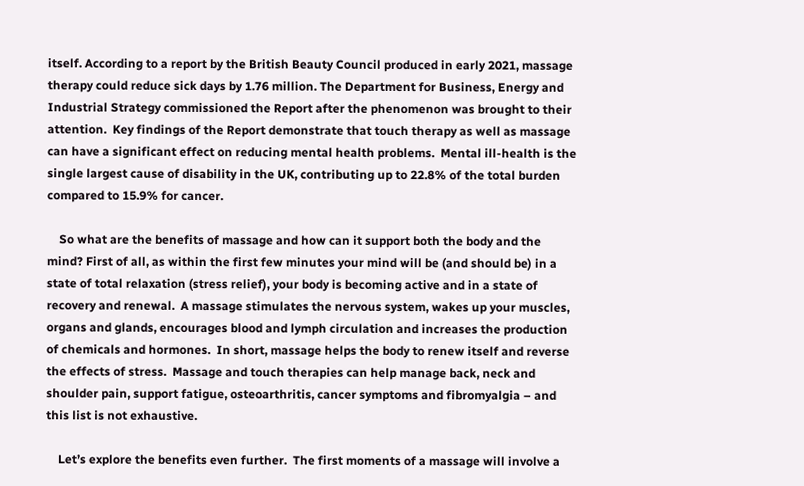itself. According to a report by the British Beauty Council produced in early 2021, massage therapy could reduce sick days by 1.76 million. The Department for Business, Energy and Industrial Strategy commissioned the Report after the phenomenon was brought to their attention.  Key findings of the Report demonstrate that touch therapy as well as massage can have a significant effect on reducing mental health problems.  Mental ill-health is the single largest cause of disability in the UK, contributing up to 22.8% of the total burden compared to 15.9% for cancer.

    So what are the benefits of massage and how can it support both the body and the mind? First of all, as within the first few minutes your mind will be (and should be) in a state of total relaxation (stress relief), your body is becoming active and in a state of recovery and renewal.  A massage stimulates the nervous system, wakes up your muscles, organs and glands, encourages blood and lymph circulation and increases the production of chemicals and hormones.  In short, massage helps the body to renew itself and reverse the effects of stress.  Massage and touch therapies can help manage back, neck and shoulder pain, support fatigue, osteoarthritis, cancer symptoms and fibromyalgia – and this list is not exhaustive.

    Let’s explore the benefits even further.  The first moments of a massage will involve a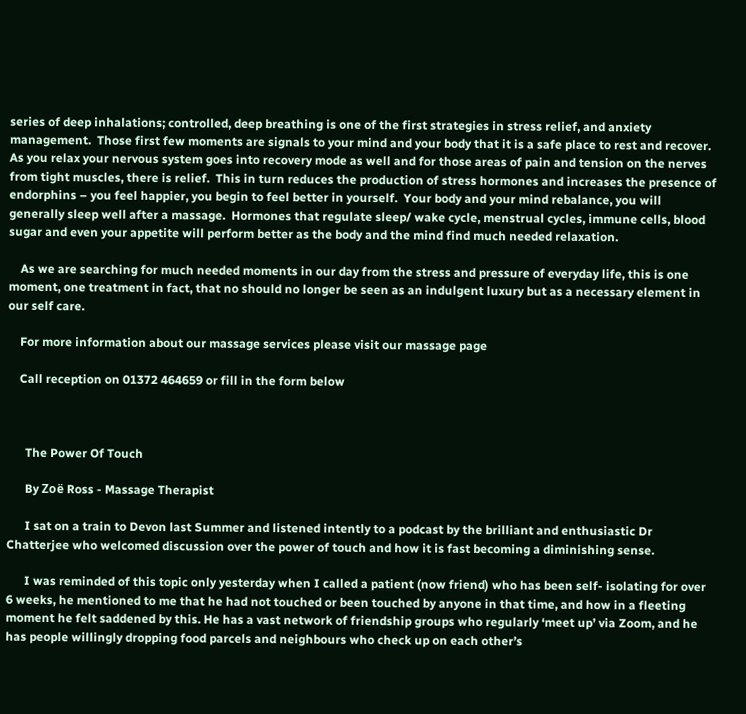series of deep inhalations; controlled, deep breathing is one of the first strategies in stress relief, and anxiety management.  Those first few moments are signals to your mind and your body that it is a safe place to rest and recover. As you relax your nervous system goes into recovery mode as well and for those areas of pain and tension on the nerves from tight muscles, there is relief.  This in turn reduces the production of stress hormones and increases the presence of endorphins – you feel happier, you begin to feel better in yourself.  Your body and your mind rebalance, you will generally sleep well after a massage.  Hormones that regulate sleep/ wake cycle, menstrual cycles, immune cells, blood sugar and even your appetite will perform better as the body and the mind find much needed relaxation.

    As we are searching for much needed moments in our day from the stress and pressure of everyday life, this is one moment, one treatment in fact, that no should no longer be seen as an indulgent luxury but as a necessary element in our self care.

    For more information about our massage services please visit our massage page

    Call reception on 01372 464659 or fill in the form below



      The Power Of Touch

      By Zoë Ross - Massage Therapist

      I sat on a train to Devon last Summer and listened intently to a podcast by the brilliant and enthusiastic Dr Chatterjee who welcomed discussion over the power of touch and how it is fast becoming a diminishing sense.

      I was reminded of this topic only yesterday when I called a patient (now friend) who has been self- isolating for over 6 weeks, he mentioned to me that he had not touched or been touched by anyone in that time, and how in a fleeting moment he felt saddened by this. He has a vast network of friendship groups who regularly ‘meet up’ via Zoom, and he has people willingly dropping food parcels and neighbours who check up on each other’s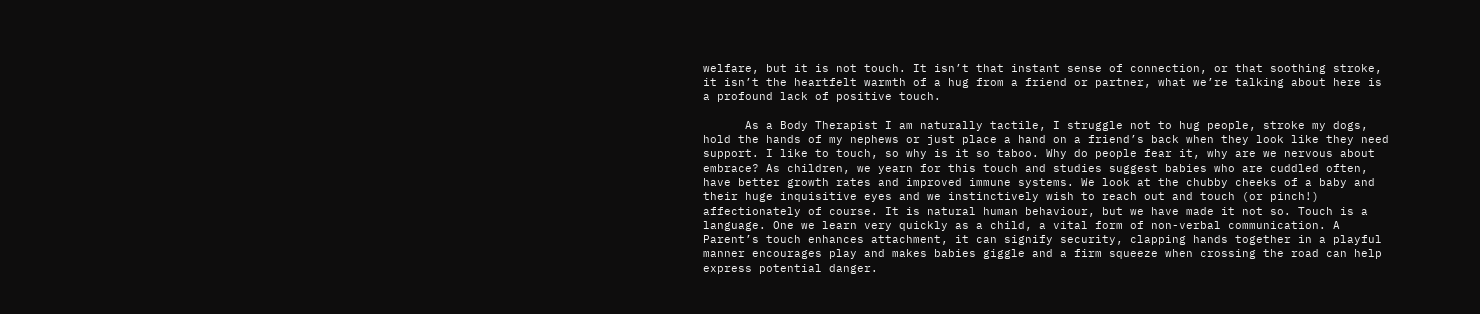welfare, but it is not touch. It isn’t that instant sense of connection, or that soothing stroke, it isn’t the heartfelt warmth of a hug from a friend or partner, what we’re talking about here is a profound lack of positive touch.

      As a Body Therapist I am naturally tactile, I struggle not to hug people, stroke my dogs, hold the hands of my nephews or just place a hand on a friend’s back when they look like they need support. I like to touch, so why is it so taboo. Why do people fear it, why are we nervous about embrace? As children, we yearn for this touch and studies suggest babies who are cuddled often, have better growth rates and improved immune systems. We look at the chubby cheeks of a baby and their huge inquisitive eyes and we instinctively wish to reach out and touch (or pinch!) affectionately of course. It is natural human behaviour, but we have made it not so. Touch is a language. One we learn very quickly as a child, a vital form of non-verbal communication. A Parent’s touch enhances attachment, it can signify security, clapping hands together in a playful manner encourages play and makes babies giggle and a firm squeeze when crossing the road can help express potential danger.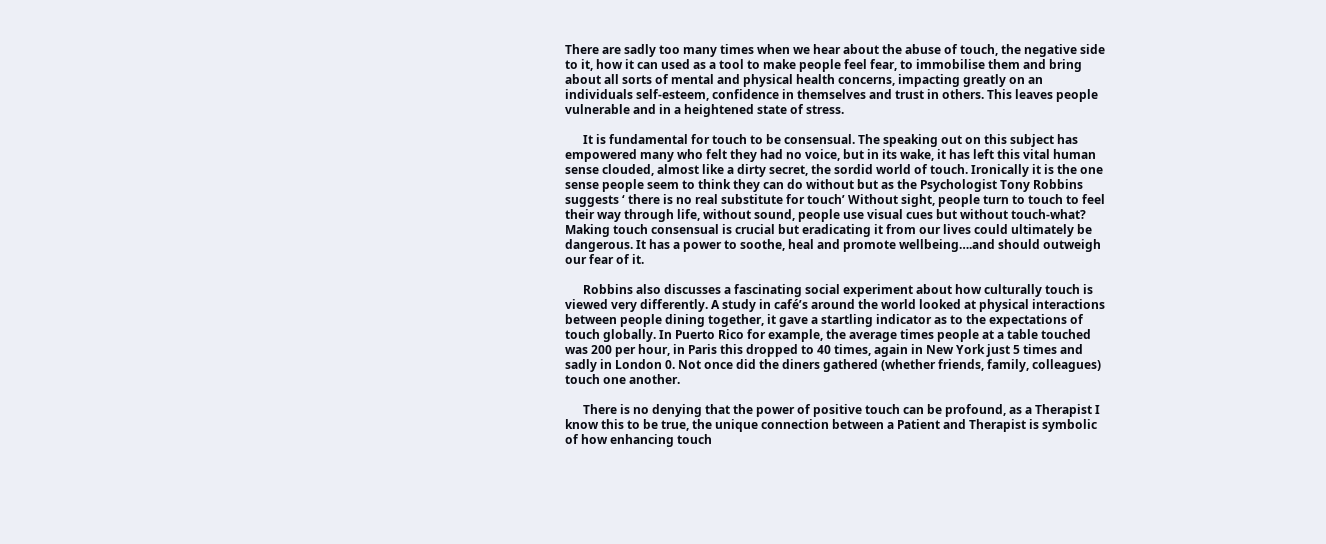There are sadly too many times when we hear about the abuse of touch, the negative side to it, how it can used as a tool to make people feel fear, to immobilise them and bring about all sorts of mental and physical health concerns, impacting greatly on an individuals self-esteem, confidence in themselves and trust in others. This leaves people vulnerable and in a heightened state of stress.

      It is fundamental for touch to be consensual. The speaking out on this subject has empowered many who felt they had no voice, but in its wake, it has left this vital human sense clouded, almost like a dirty secret, the sordid world of touch. Ironically it is the one sense people seem to think they can do without but as the Psychologist Tony Robbins suggests ‘ there is no real substitute for touch’ Without sight, people turn to touch to feel their way through life, without sound, people use visual cues but without touch-what? Making touch consensual is crucial but eradicating it from our lives could ultimately be dangerous. It has a power to soothe, heal and promote wellbeing….and should outweigh our fear of it.

      Robbins also discusses a fascinating social experiment about how culturally touch is viewed very differently. A study in café’s around the world looked at physical interactions between people dining together, it gave a startling indicator as to the expectations of touch globally. In Puerto Rico for example, the average times people at a table touched was 200 per hour, in Paris this dropped to 40 times, again in New York just 5 times and sadly in London 0. Not once did the diners gathered (whether friends, family, colleagues) touch one another.

      There is no denying that the power of positive touch can be profound, as a Therapist I know this to be true, the unique connection between a Patient and Therapist is symbolic of how enhancing touch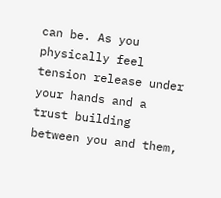can be. As you physically feel tension release under your hands and a trust building between you and them,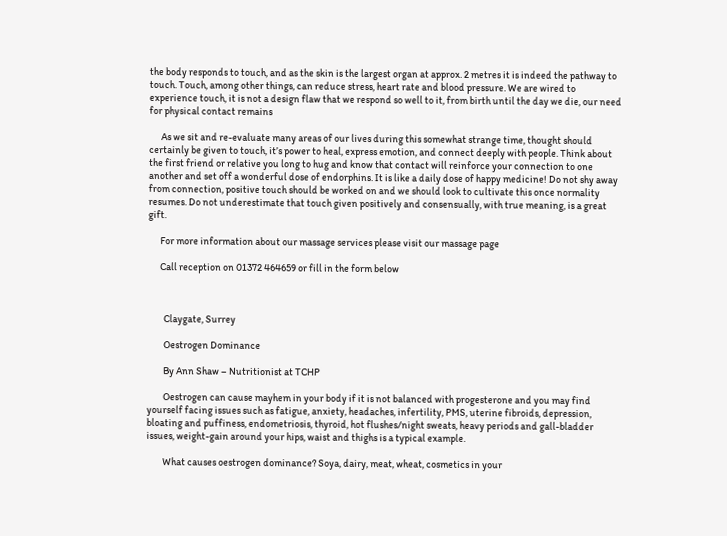the body responds to touch, and as the skin is the largest organ at approx. 2 metres it is indeed the pathway to touch. Touch, among other things, can reduce stress, heart rate and blood pressure. We are wired to experience touch, it is not a design flaw that we respond so well to it, from birth until the day we die, our need for physical contact remains

      As we sit and re-evaluate many areas of our lives during this somewhat strange time, thought should certainly be given to touch, it’s power to heal, express emotion, and connect deeply with people. Think about the first friend or relative you long to hug and know that contact will reinforce your connection to one another and set off a wonderful dose of endorphins. It is like a daily dose of happy medicine! Do not shy away from connection, positive touch should be worked on and we should look to cultivate this once normality resumes. Do not underestimate that touch given positively and consensually, with true meaning, is a great gift.

      For more information about our massage services please visit our massage page

      Call reception on 01372 464659 or fill in the form below



        Claygate, Surrey

        Oestrogen Dominance

        By Ann Shaw – Nutritionist at TCHP

        Oestrogen can cause mayhem in your body if it is not balanced with progesterone and you may find yourself facing issues such as fatigue, anxiety, headaches, infertility, PMS, uterine fibroids, depression, bloating and puffiness, endometriosis, thyroid, hot flushes/night sweats, heavy periods and gall-bladder issues, weight-gain around your hips, waist and thighs is a typical example.

        What causes oestrogen dominance? Soya, dairy, meat, wheat, cosmetics in your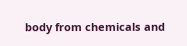body from chemicals and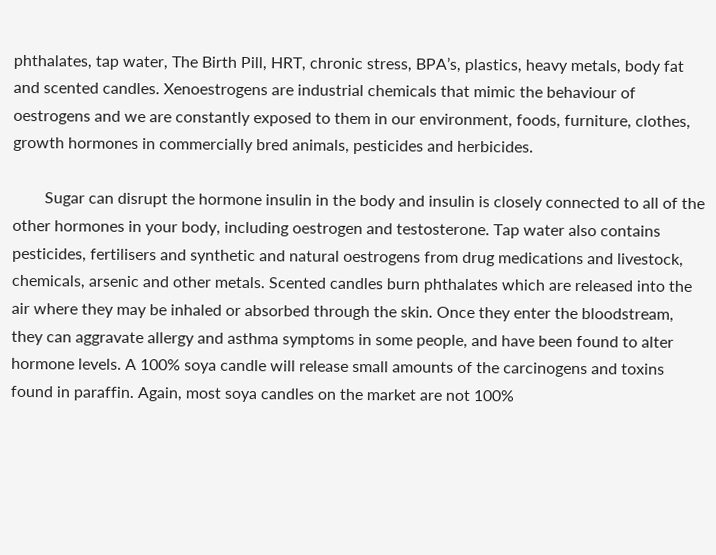phthalates, tap water, The Birth Pill, HRT, chronic stress, BPA’s, plastics, heavy metals, body fat and scented candles. Xenoestrogens are industrial chemicals that mimic the behaviour of oestrogens and we are constantly exposed to them in our environment, foods, furniture, clothes, growth hormones in commercially bred animals, pesticides and herbicides.

        Sugar can disrupt the hormone insulin in the body and insulin is closely connected to all of the other hormones in your body, including oestrogen and testosterone. Tap water also contains pesticides, fertilisers and synthetic and natural oestrogens from drug medications and livestock, chemicals, arsenic and other metals. Scented candles burn phthalates which are released into the air where they may be inhaled or absorbed through the skin. Once they enter the bloodstream, they can aggravate allergy and asthma symptoms in some people, and have been found to alter hormone levels. A 100% soya candle will release small amounts of the carcinogens and toxins found in paraffin. Again, most soya candles on the market are not 100%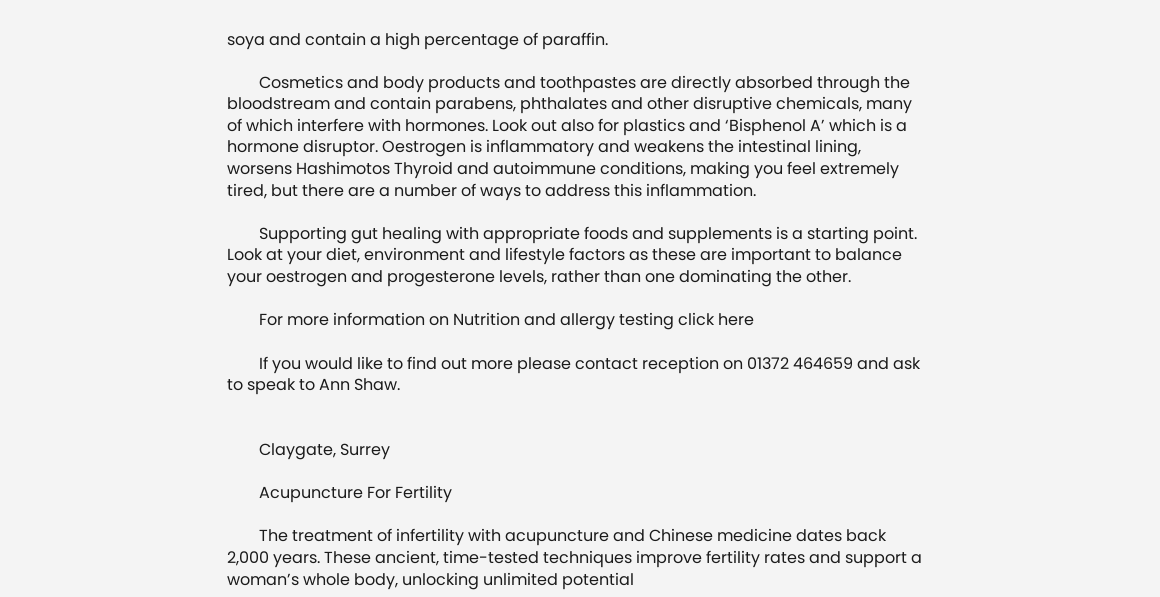soya and contain a high percentage of paraffin.

        Cosmetics and body products and toothpastes are directly absorbed through the bloodstream and contain parabens, phthalates and other disruptive chemicals, many of which interfere with hormones. Look out also for plastics and ‘Bisphenol A’ which is a hormone disruptor. Oestrogen is inflammatory and weakens the intestinal lining, worsens Hashimotos Thyroid and autoimmune conditions, making you feel extremely tired, but there are a number of ways to address this inflammation.

        Supporting gut healing with appropriate foods and supplements is a starting point. Look at your diet, environment and lifestyle factors as these are important to balance your oestrogen and progesterone levels, rather than one dominating the other.

        For more information on Nutrition and allergy testing click here

        If you would like to find out more please contact reception on 01372 464659 and ask to speak to Ann Shaw.


        Claygate, Surrey

        Acupuncture For Fertility

        The treatment of infertility with acupuncture and Chinese medicine dates back 2,000 years. These ancient, time-tested techniques improve fertility rates and support a woman’s whole body, unlocking unlimited potential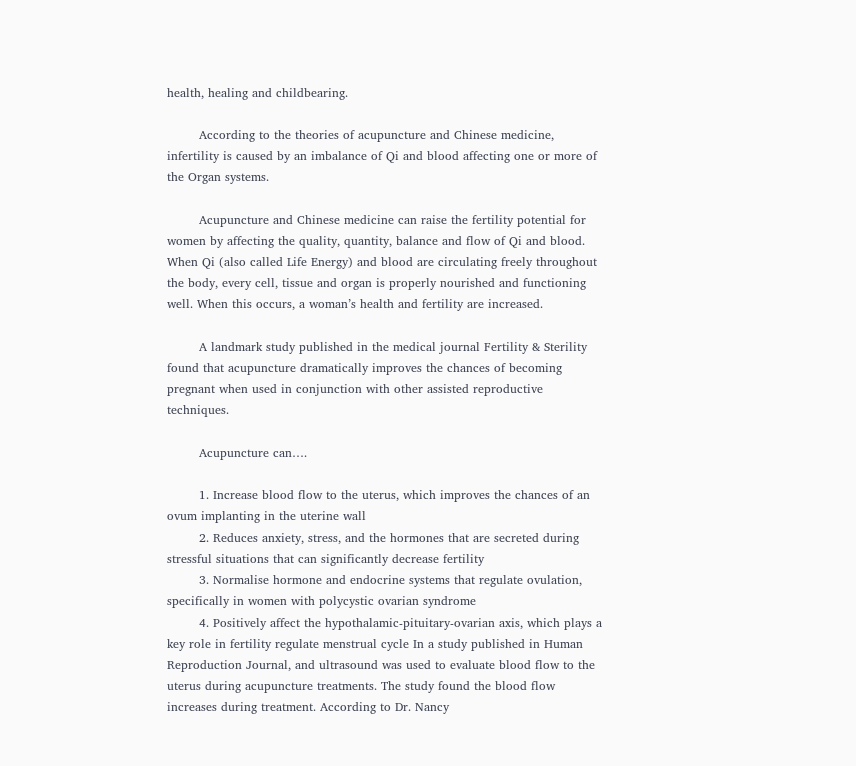health, healing and childbearing.

        According to the theories of acupuncture and Chinese medicine, infertility is caused by an imbalance of Qi and blood affecting one or more of the Organ systems.

        Acupuncture and Chinese medicine can raise the fertility potential for women by affecting the quality, quantity, balance and flow of Qi and blood. When Qi (also called Life Energy) and blood are circulating freely throughout the body, every cell, tissue and organ is properly nourished and functioning well. When this occurs, a woman’s health and fertility are increased.

        A landmark study published in the medical journal Fertility & Sterility found that acupuncture dramatically improves the chances of becoming pregnant when used in conjunction with other assisted reproductive techniques.

        Acupuncture can….

        1. Increase blood flow to the uterus, which improves the chances of an ovum implanting in the uterine wall
        2. Reduces anxiety, stress, and the hormones that are secreted during stressful situations that can significantly decrease fertility
        3. Normalise hormone and endocrine systems that regulate ovulation, specifically in women with polycystic ovarian syndrome
        4. Positively affect the hypothalamic-pituitary-ovarian axis, which plays a key role in fertility regulate menstrual cycle In a study published in Human Reproduction Journal, and ultrasound was used to evaluate blood flow to the uterus during acupuncture treatments. The study found the blood flow increases during treatment. According to Dr. Nancy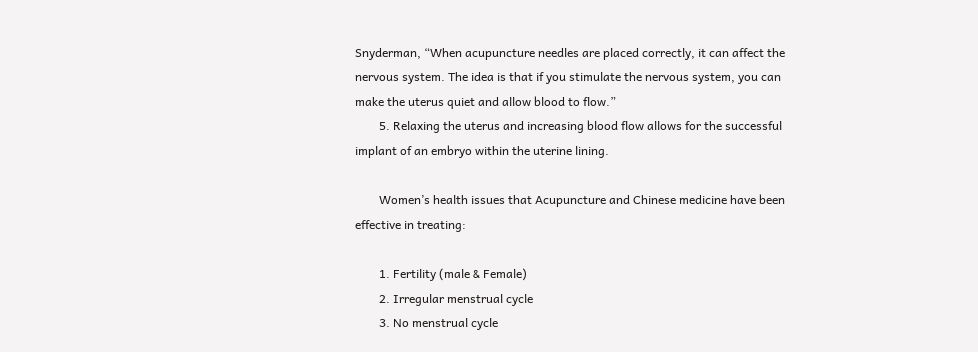Snyderman, “When acupuncture needles are placed correctly, it can affect the nervous system. The idea is that if you stimulate the nervous system, you can make the uterus quiet and allow blood to flow.”
        5. Relaxing the uterus and increasing blood flow allows for the successful implant of an embryo within the uterine lining.

        Women’s health issues that Acupuncture and Chinese medicine have been effective in treating:

        1. Fertility (male & Female)
        2. Irregular menstrual cycle
        3. No menstrual cycle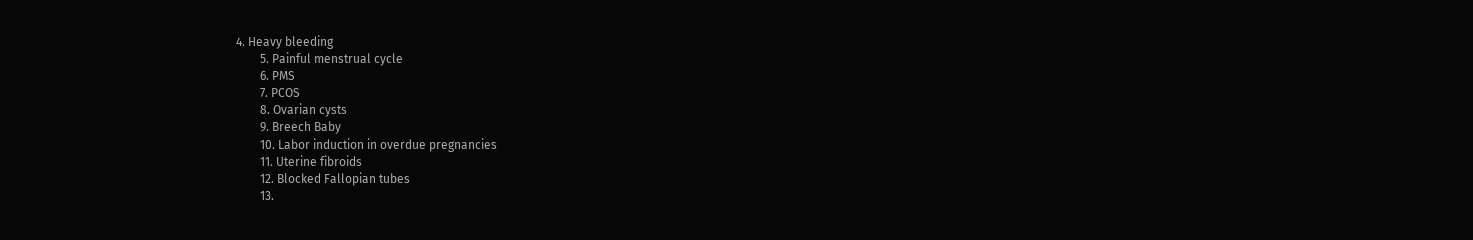4. Heavy bleeding
        5. Painful menstrual cycle
        6. PMS
        7. PCOS
        8. Ovarian cysts
        9. Breech Baby
        10. Labor induction in overdue pregnancies
        11. Uterine fibroids
        12. Blocked Fallopian tubes
        13.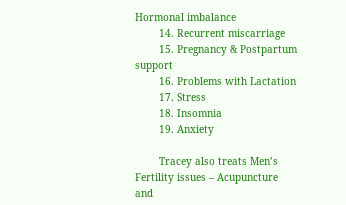Hormonal imbalance
        14. Recurrent miscarriage
        15. Pregnancy & Postpartum support
        16. Problems with Lactation
        17. Stress
        18. Insomnia
        19. Anxiety

        Tracey also treats Men’s Fertility issues – Acupuncture and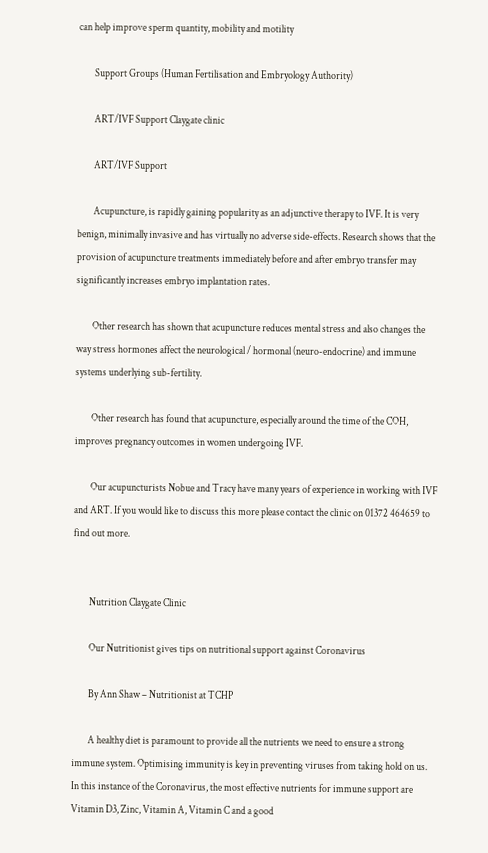can help improve sperm quantity, mobility and motility

        Support Groups (Human Fertilisation and Embryology Authority)

        ART/IVF Support Claygate clinic

        ART/IVF Support

        Acupuncture, is rapidly gaining popularity as an adjunctive therapy to IVF. It is very benign, minimally invasive and has virtually no adverse side-effects. Research shows that the provision of acupuncture treatments immediately before and after embryo transfer may significantly increases embryo implantation rates.

        Other research has shown that acupuncture reduces mental stress and also changes the way stress hormones affect the neurological / hormonal (neuro-endocrine) and immune systems underlying sub-fertility.

        Other research has found that acupuncture, especially around the time of the COH, improves pregnancy outcomes in women undergoing IVF.

        Our acupuncturists Nobue and Tracy have many years of experience in working with IVF and ART. If you would like to discuss this more please contact the clinic on 01372 464659 to find out more.


        Nutrition Claygate Clinic

        Our Nutritionist gives tips on nutritional support against Coronavirus

        By Ann Shaw – Nutritionist at TCHP

        A healthy diet is paramount to provide all the nutrients we need to ensure a strong immune system. Optimising immunity is key in preventing viruses from taking hold on us. In this instance of the Coronavirus, the most effective nutrients for immune support are Vitamin D3, Zinc, Vitamin A, Vitamin C and a good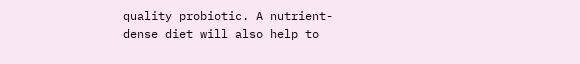quality probiotic. A nutrient-dense diet will also help to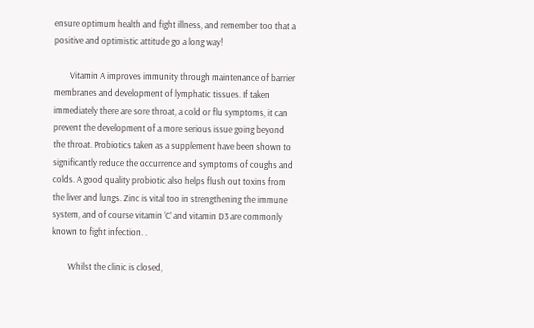ensure optimum health and fight illness, and remember too that a positive and optimistic attitude go a long way!

        Vitamin A improves immunity through maintenance of barrier membranes and development of lymphatic tissues. If taken immediately there are sore throat, a cold or flu symptoms, it can prevent the development of a more serious issue going beyond the throat. Probiotics taken as a supplement have been shown to significantly reduce the occurrence and symptoms of coughs and colds. A good quality probiotic also helps flush out toxins from the liver and lungs. Zinc is vital too in strengthening the immune system, and of course vitamin ‘C’ and vitamin D3 are commonly known to fight infection. .

        Whilst the clinic is closed,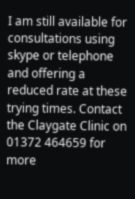I am still available for consultations using skype or telephone and offering a reduced rate at these trying times. Contact the Claygate Clinic on 01372 464659 for more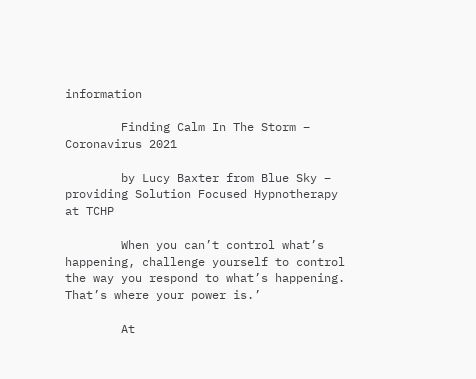information

        Finding Calm In The Storm – Coronavirus 2021

        by Lucy Baxter from Blue Sky – providing Solution Focused Hypnotherapy at TCHP

        When you can’t control what’s happening, challenge yourself to control the way you respond to what’s happening. That’s where your power is.’

        At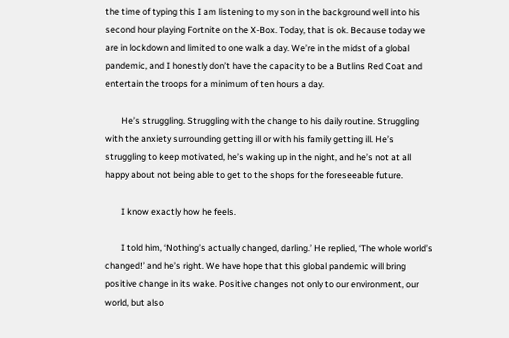the time of typing this I am listening to my son in the background well into his second hour playing Fortnite on the X-Box. Today, that is ok. Because today we are in lockdown and limited to one walk a day. We’re in the midst of a global pandemic, and I honestly don’t have the capacity to be a Butlins Red Coat and entertain the troops for a minimum of ten hours a day.

        He’s struggling. Struggling with the change to his daily routine. Struggling with the anxiety surrounding getting ill or with his family getting ill. He’s struggling to keep motivated, he’s waking up in the night, and he’s not at all happy about not being able to get to the shops for the foreseeable future.

        I know exactly how he feels.

        I told him, ‘Nothing’s actually changed, darling.’ He replied, ‘The whole world’s changed!’ and he’s right. We have hope that this global pandemic will bring positive change in its wake. Positive changes not only to our environment, our world, but also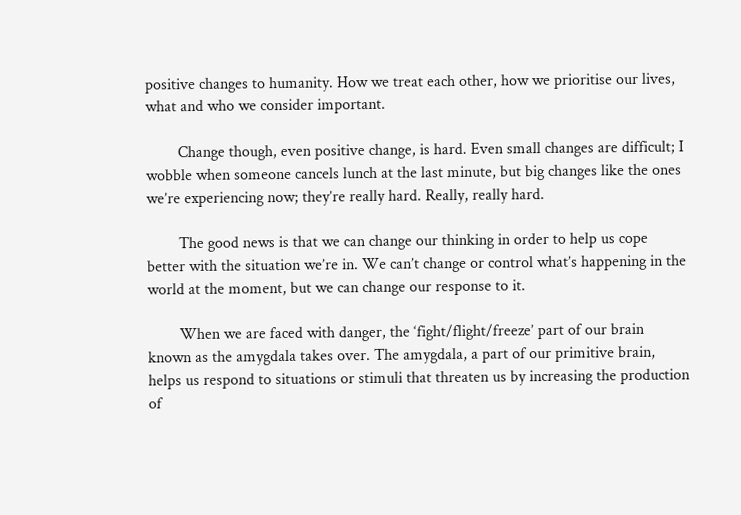positive changes to humanity. How we treat each other, how we prioritise our lives, what and who we consider important.

        Change though, even positive change, is hard. Even small changes are difficult; I wobble when someone cancels lunch at the last minute, but big changes like the ones we’re experiencing now; they’re really hard. Really, really hard.

        The good news is that we can change our thinking in order to help us cope better with the situation we’re in. We can’t change or control what’s happening in the world at the moment, but we can change our response to it.

        When we are faced with danger, the ‘fight/flight/freeze’ part of our brain known as the amygdala takes over. The amygdala, a part of our primitive brain, helps us respond to situations or stimuli that threaten us by increasing the production of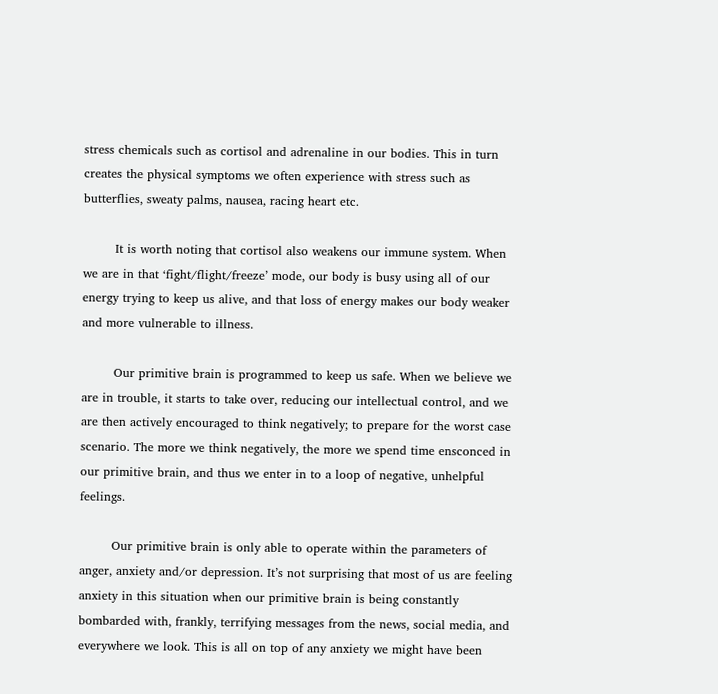stress chemicals such as cortisol and adrenaline in our bodies. This in turn creates the physical symptoms we often experience with stress such as butterflies, sweaty palms, nausea, racing heart etc.

        It is worth noting that cortisol also weakens our immune system. When we are in that ‘fight/flight/freeze’ mode, our body is busy using all of our energy trying to keep us alive, and that loss of energy makes our body weaker and more vulnerable to illness.

        Our primitive brain is programmed to keep us safe. When we believe we are in trouble, it starts to take over, reducing our intellectual control, and we are then actively encouraged to think negatively; to prepare for the worst case scenario. The more we think negatively, the more we spend time ensconced in our primitive brain, and thus we enter in to a loop of negative, unhelpful feelings.

        Our primitive brain is only able to operate within the parameters of anger, anxiety and/or depression. It’s not surprising that most of us are feeling anxiety in this situation when our primitive brain is being constantly bombarded with, frankly, terrifying messages from the news, social media, and everywhere we look. This is all on top of any anxiety we might have been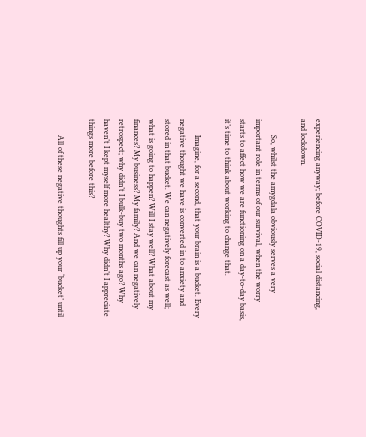experiencing anyway; before COVID-19, social distancing, and lockdown.

        So, whilst the amygdala obviously serves a very important role in terms of our survival, when the worry starts to affect how we are functioning on a day-to-day basis, it’s time to think about working to change that.

        Imagine, for a second, that your brain is a bucket. Every negative thought we have is converted in to anxiety and stored in that bucket. We can negatively forecast as well; what is going to happen? Will I stay well? What about my finances? My business? My family? And we can negatively retrospect; why didn’t I bulk-buy two months ago? Why haven’t I kept myself more healthy? Why didn’t I appreciate things more before this?

        All of these negative thoughts fill up your ‘bucket’ until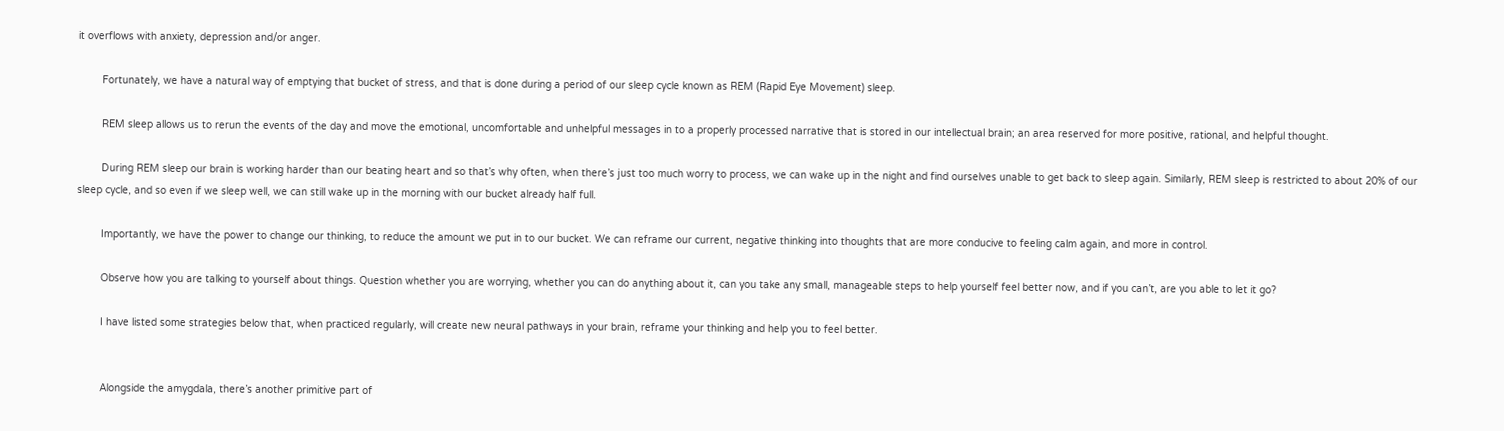it overflows with anxiety, depression and/or anger.

        Fortunately, we have a natural way of emptying that bucket of stress, and that is done during a period of our sleep cycle known as REM (Rapid Eye Movement) sleep.

        REM sleep allows us to rerun the events of the day and move the emotional, uncomfortable and unhelpful messages in to a properly processed narrative that is stored in our intellectual brain; an area reserved for more positive, rational, and helpful thought.

        During REM sleep our brain is working harder than our beating heart and so that’s why often, when there’s just too much worry to process, we can wake up in the night and find ourselves unable to get back to sleep again. Similarly, REM sleep is restricted to about 20% of our sleep cycle, and so even if we sleep well, we can still wake up in the morning with our bucket already half full.

        Importantly, we have the power to change our thinking, to reduce the amount we put in to our bucket. We can reframe our current, negative thinking into thoughts that are more conducive to feeling calm again, and more in control.

        Observe how you are talking to yourself about things. Question whether you are worrying, whether you can do anything about it, can you take any small, manageable steps to help yourself feel better now, and if you can’t, are you able to let it go?

        I have listed some strategies below that, when practiced regularly, will create new neural pathways in your brain, reframe your thinking and help you to feel better.


        Alongside the amygdala, there’s another primitive part of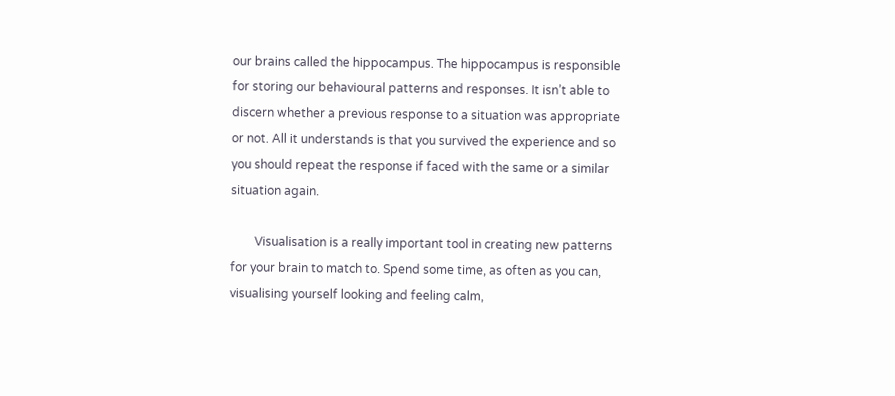our brains called the hippocampus. The hippocampus is responsible for storing our behavioural patterns and responses. It isn’t able to discern whether a previous response to a situation was appropriate or not. All it understands is that you survived the experience and so you should repeat the response if faced with the same or a similar situation again.

        Visualisation is a really important tool in creating new patterns for your brain to match to. Spend some time, as often as you can, visualising yourself looking and feeling calm,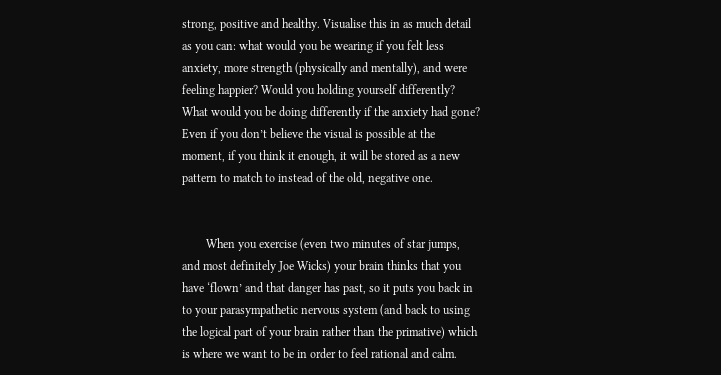strong, positive and healthy. Visualise this in as much detail as you can: what would you be wearing if you felt less anxiety, more strength (physically and mentally), and were feeling happier? Would you holding yourself differently? What would you be doing differently if the anxiety had gone? Even if you don’t believe the visual is possible at the moment, if you think it enough, it will be stored as a new pattern to match to instead of the old, negative one.


        When you exercise (even two minutes of star jumps, and most definitely Joe Wicks) your brain thinks that you have ‘flown’ and that danger has past, so it puts you back in to your parasympathetic nervous system (and back to using the logical part of your brain rather than the primative) which is where we want to be in order to feel rational and calm.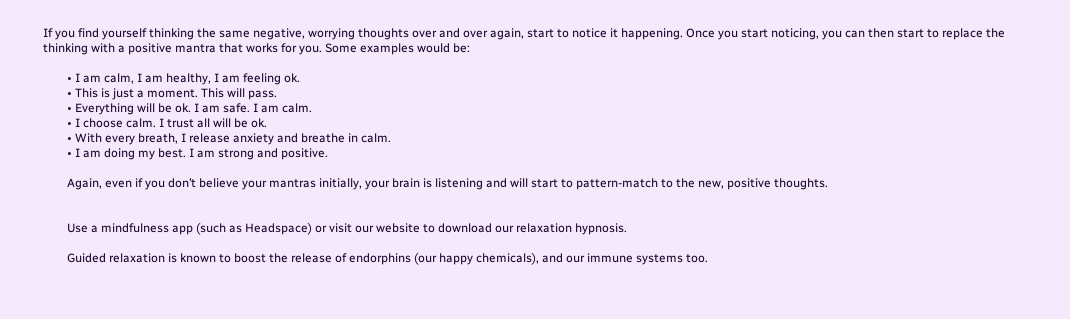If you find yourself thinking the same negative, worrying thoughts over and over again, start to notice it happening. Once you start noticing, you can then start to replace the thinking with a positive mantra that works for you. Some examples would be:

        • I am calm, I am healthy, I am feeling ok.
        • This is just a moment. This will pass.
        • Everything will be ok. I am safe. I am calm.
        • I choose calm. I trust all will be ok.
        • With every breath, I release anxiety and breathe in calm.
        • I am doing my best. I am strong and positive.

        Again, even if you don’t believe your mantras initially, your brain is listening and will start to pattern-match to the new, positive thoughts.


        Use a mindfulness app (such as Headspace) or visit our website to download our relaxation hypnosis.

        Guided relaxation is known to boost the release of endorphins (our happy chemicals), and our immune systems too.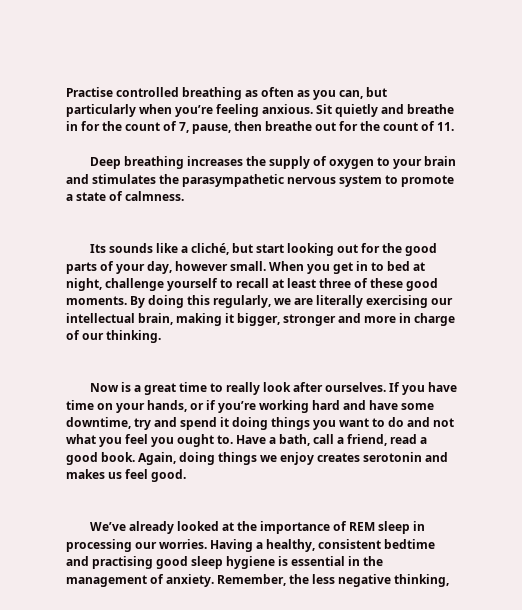Practise controlled breathing as often as you can, but particularly when you’re feeling anxious. Sit quietly and breathe in for the count of 7, pause, then breathe out for the count of 11.

        Deep breathing increases the supply of oxygen to your brain and stimulates the parasympathetic nervous system to promote a state of calmness.


        Its sounds like a cliché, but start looking out for the good parts of your day, however small. When you get in to bed at night, challenge yourself to recall at least three of these good moments. By doing this regularly, we are literally exercising our intellectual brain, making it bigger, stronger and more in charge of our thinking.


        Now is a great time to really look after ourselves. If you have time on your hands, or if you’re working hard and have some downtime, try and spend it doing things you want to do and not what you feel you ought to. Have a bath, call a friend, read a good book. Again, doing things we enjoy creates serotonin and makes us feel good.


        We’ve already looked at the importance of REM sleep in processing our worries. Having a healthy, consistent bedtime and practising good sleep hygiene is essential in the management of anxiety. Remember, the less negative thinking,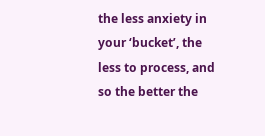the less anxiety in your ‘bucket’, the less to process, and so the better the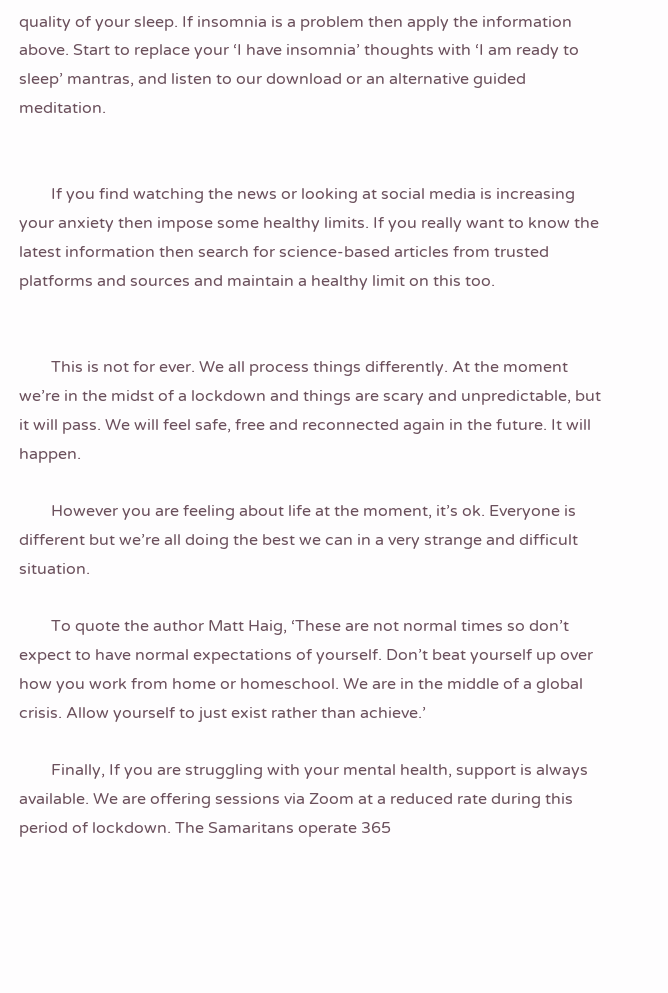quality of your sleep. If insomnia is a problem then apply the information above. Start to replace your ‘I have insomnia’ thoughts with ‘I am ready to sleep’ mantras, and listen to our download or an alternative guided meditation.


        If you find watching the news or looking at social media is increasing your anxiety then impose some healthy limits. If you really want to know the latest information then search for science-based articles from trusted platforms and sources and maintain a healthy limit on this too.


        This is not for ever. We all process things differently. At the moment we’re in the midst of a lockdown and things are scary and unpredictable, but it will pass. We will feel safe, free and reconnected again in the future. It will happen.

        However you are feeling about life at the moment, it’s ok. Everyone is different but we’re all doing the best we can in a very strange and difficult situation.

        To quote the author Matt Haig, ‘These are not normal times so don’t expect to have normal expectations of yourself. Don’t beat yourself up over how you work from home or homeschool. We are in the middle of a global crisis. Allow yourself to just exist rather than achieve.’

        Finally, If you are struggling with your mental health, support is always available. We are offering sessions via Zoom at a reduced rate during this period of lockdown. The Samaritans operate 365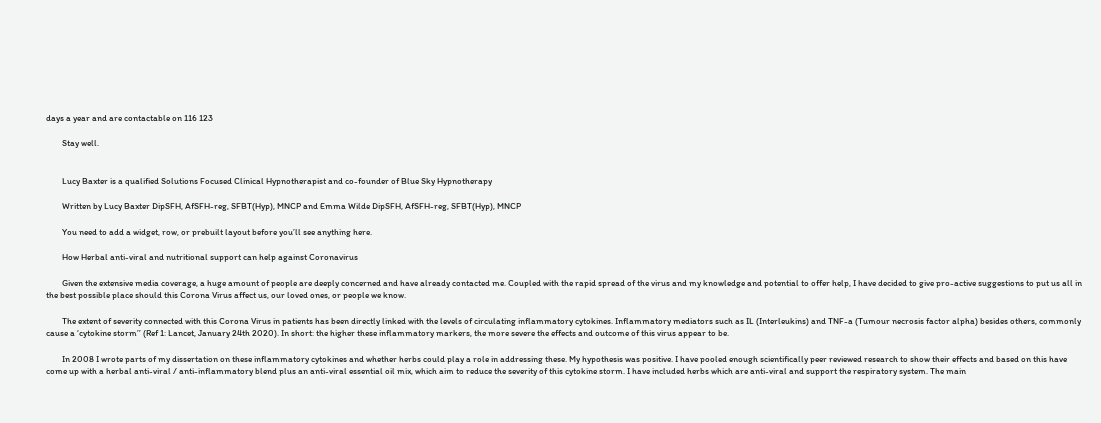days a year and are contactable on 116 123

        Stay well.


        Lucy Baxter is a qualified Solutions Focused Clinical Hypnotherapist and co-founder of Blue Sky Hypnotherapy

        Written by Lucy Baxter DipSFH, AfSFH-reg, SFBT(Hyp), MNCP and Emma Wilde DipSFH, AfSFH-reg, SFBT(Hyp), MNCP

        You need to add a widget, row, or prebuilt layout before you’ll see anything here.

        How Herbal anti-viral and nutritional support can help against Coronavirus

        Given the extensive media coverage, a huge amount of people are deeply concerned and have already contacted me. Coupled with the rapid spread of the virus and my knowledge and potential to offer help, I have decided to give pro-active suggestions to put us all in the best possible place should this Corona Virus affect us, our loved ones, or people we know.

        The extent of severity connected with this Corona Virus in patients has been directly linked with the levels of circulating inflammatory cytokines. Inflammatory mediators such as IL (Interleukins) and TNF-a (Tumour necrosis factor alpha) besides others, commonly cause a ‘cytokine storm’’ (Ref 1: Lancet, January 24th 2020). In short: the higher these inflammatory markers, the more severe the effects and outcome of this virus appear to be.

        In 2008 I wrote parts of my dissertation on these inflammatory cytokines and whether herbs could play a role in addressing these. My hypothesis was positive. I have pooled enough scientifically peer reviewed research to show their effects and based on this have come up with a herbal anti-viral / anti-inflammatory blend plus an anti-viral essential oil mix, which aim to reduce the severity of this cytokine storm. I have included herbs which are anti-viral and support the respiratory system. The main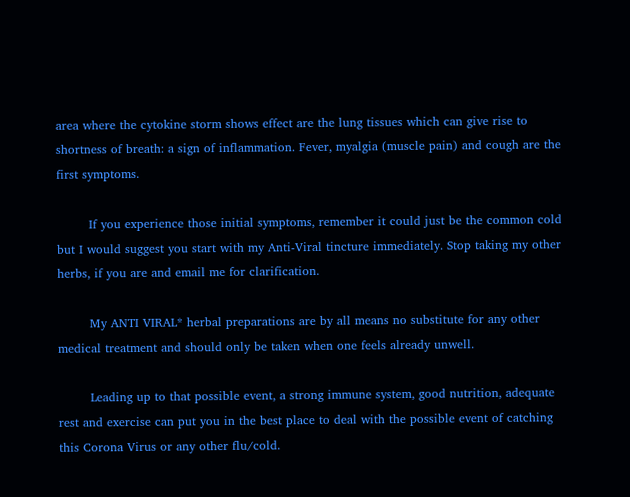area where the cytokine storm shows effect are the lung tissues which can give rise to shortness of breath: a sign of inflammation. Fever, myalgia (muscle pain) and cough are the first symptoms.

        If you experience those initial symptoms, remember it could just be the common cold but I would suggest you start with my Anti-Viral tincture immediately. Stop taking my other herbs, if you are and email me for clarification.

        My ANTI VIRAL* herbal preparations are by all means no substitute for any other medical treatment and should only be taken when one feels already unwell.

        Leading up to that possible event, a strong immune system, good nutrition, adequate rest and exercise can put you in the best place to deal with the possible event of catching this Corona Virus or any other flu/cold.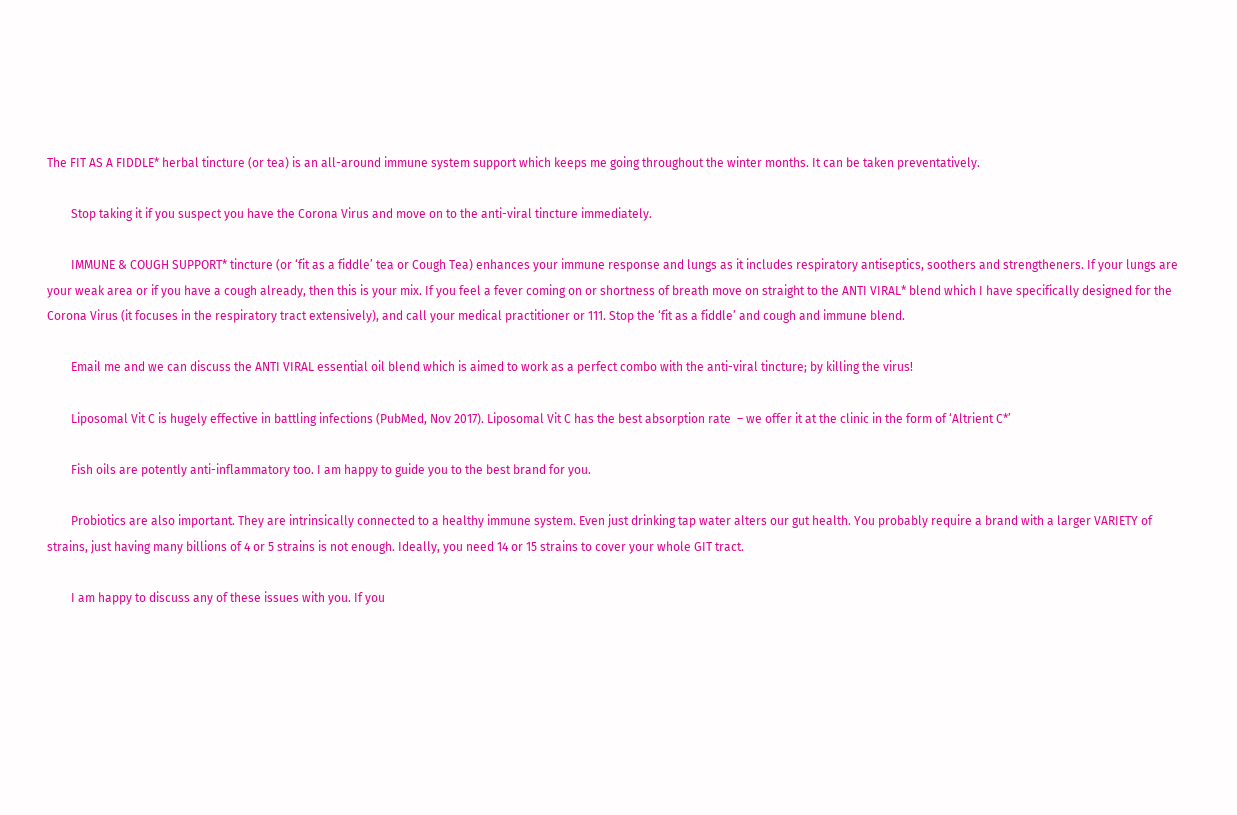The FIT AS A FIDDLE* herbal tincture (or tea) is an all-around immune system support which keeps me going throughout the winter months. It can be taken preventatively.

        Stop taking it if you suspect you have the Corona Virus and move on to the anti-viral tincture immediately.

        IMMUNE & COUGH SUPPORT* tincture (or ‘fit as a fiddle’ tea or Cough Tea) enhances your immune response and lungs as it includes respiratory antiseptics, soothers and strengtheners. If your lungs are your weak area or if you have a cough already, then this is your mix. If you feel a fever coming on or shortness of breath move on straight to the ANTI VIRAL* blend which I have specifically designed for the Corona Virus (it focuses in the respiratory tract extensively), and call your medical practitioner or 111. Stop the ‘fit as a fiddle’ and cough and immune blend.

        Email me and we can discuss the ANTI VIRAL essential oil blend which is aimed to work as a perfect combo with the anti-viral tincture; by killing the virus!

        Liposomal Vit C is hugely effective in battling infections (PubMed, Nov 2017). Liposomal Vit C has the best absorption rate  – we offer it at the clinic in the form of ‘Altrient C*’

        Fish oils are potently anti-inflammatory too. I am happy to guide you to the best brand for you.

        Probiotics are also important. They are intrinsically connected to a healthy immune system. Even just drinking tap water alters our gut health. You probably require a brand with a larger VARIETY of strains, just having many billions of 4 or 5 strains is not enough. Ideally, you need 14 or 15 strains to cover your whole GIT tract.

        I am happy to discuss any of these issues with you. If you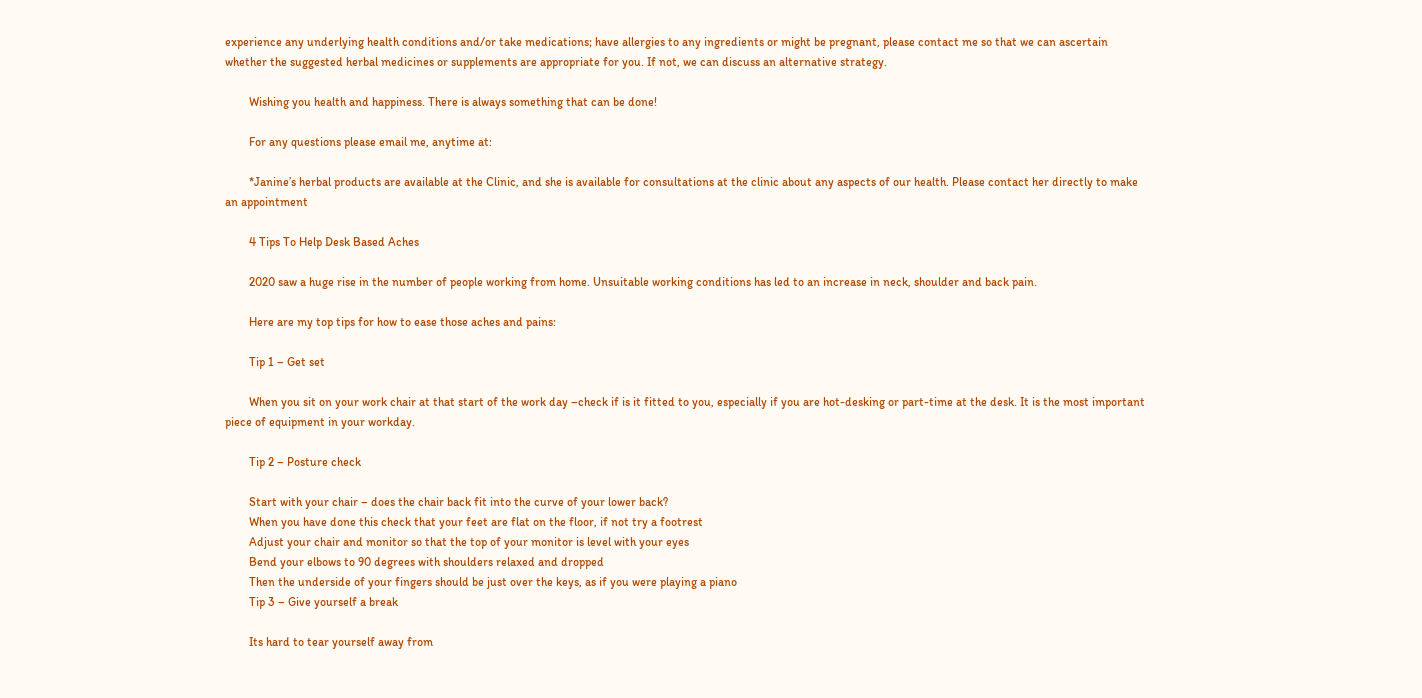experience any underlying health conditions and/or take medications; have allergies to any ingredients or might be pregnant, please contact me so that we can ascertain whether the suggested herbal medicines or supplements are appropriate for you. If not, we can discuss an alternative strategy.

        Wishing you health and happiness. There is always something that can be done!

        For any questions please email me, anytime at:

        *Janine’s herbal products are available at the Clinic, and she is available for consultations at the clinic about any aspects of our health. Please contact her directly to make an appointment

        4 Tips To Help Desk Based Aches

        2020 saw a huge rise in the number of people working from home. Unsuitable working conditions has led to an increase in neck, shoulder and back pain.

        Here are my top tips for how to ease those aches and pains:

        Tip 1 – Get set

        When you sit on your work chair at that start of the work day –check if is it fitted to you, especially if you are hot-desking or part-time at the desk. It is the most important piece of equipment in your workday.

        Tip 2 – Posture check

        Start with your chair – does the chair back fit into the curve of your lower back?
        When you have done this check that your feet are flat on the floor, if not try a footrest
        Adjust your chair and monitor so that the top of your monitor is level with your eyes
        Bend your elbows to 90 degrees with shoulders relaxed and dropped
        Then the underside of your fingers should be just over the keys, as if you were playing a piano
        Tip 3 – Give yourself a break

        Its hard to tear yourself away from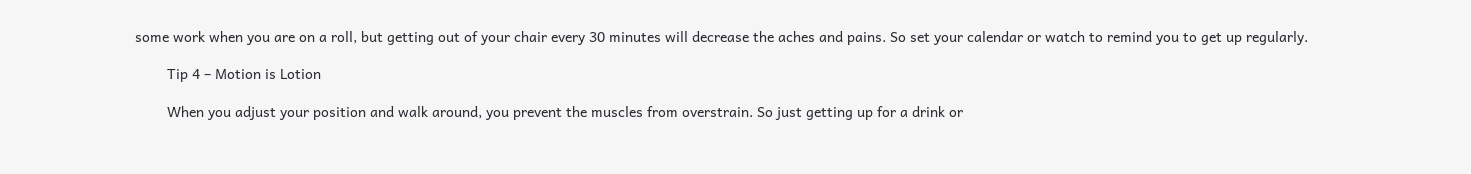some work when you are on a roll, but getting out of your chair every 30 minutes will decrease the aches and pains. So set your calendar or watch to remind you to get up regularly.

        Tip 4 – Motion is Lotion

        When you adjust your position and walk around, you prevent the muscles from overstrain. So just getting up for a drink or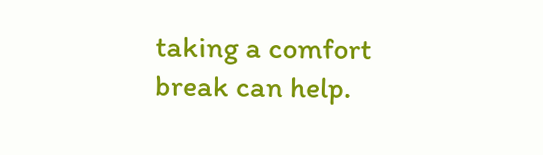taking a comfort break can help.